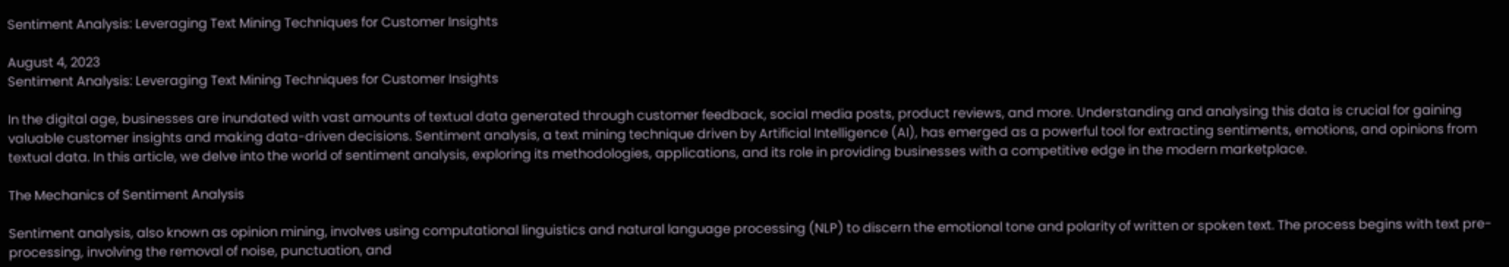Sentiment Analysis: Leveraging Text Mining Techniques for Customer Insights

August 4, 2023
Sentiment Analysis: Leveraging Text Mining Techniques for Customer Insights

In the digital age, businesses are inundated with vast amounts of textual data generated through customer feedback, social media posts, product reviews, and more. Understanding and analysing this data is crucial for gaining valuable customer insights and making data-driven decisions. Sentiment analysis, a text mining technique driven by Artificial Intelligence (AI), has emerged as a powerful tool for extracting sentiments, emotions, and opinions from textual data. In this article, we delve into the world of sentiment analysis, exploring its methodologies, applications, and its role in providing businesses with a competitive edge in the modern marketplace.

The Mechanics of Sentiment Analysis

Sentiment analysis, also known as opinion mining, involves using computational linguistics and natural language processing (NLP) to discern the emotional tone and polarity of written or spoken text. The process begins with text pre-processing, involving the removal of noise, punctuation, and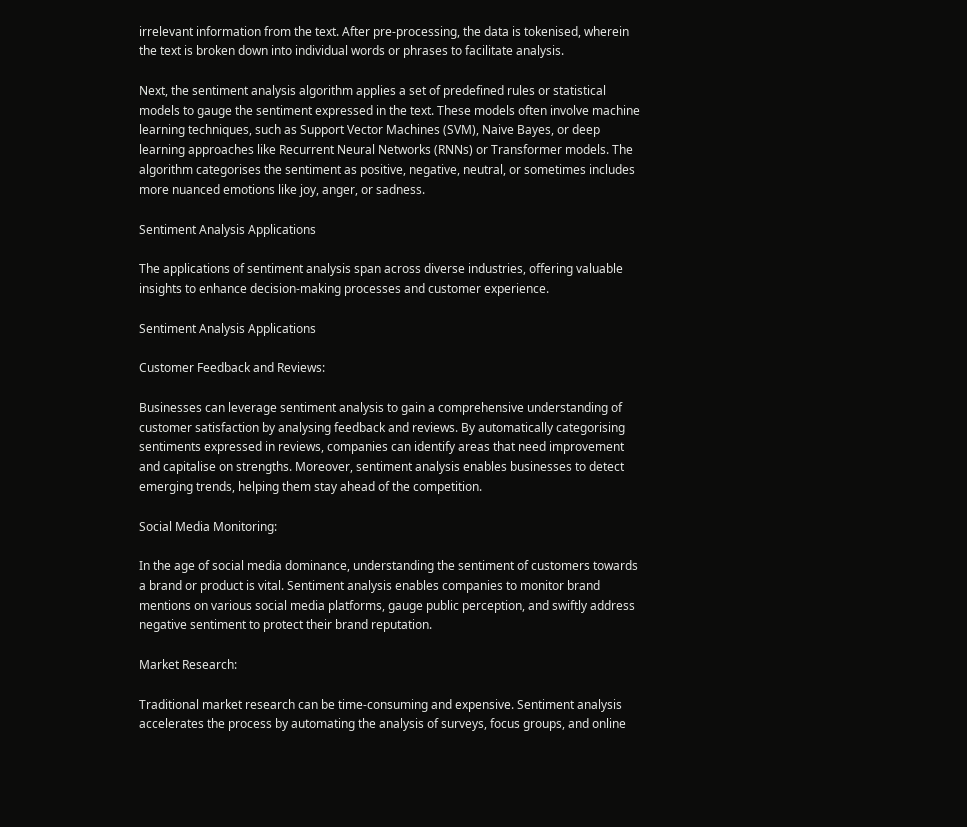irrelevant information from the text. After pre-processing, the data is tokenised, wherein the text is broken down into individual words or phrases to facilitate analysis.

Next, the sentiment analysis algorithm applies a set of predefined rules or statistical models to gauge the sentiment expressed in the text. These models often involve machine learning techniques, such as Support Vector Machines (SVM), Naive Bayes, or deep learning approaches like Recurrent Neural Networks (RNNs) or Transformer models. The algorithm categorises the sentiment as positive, negative, neutral, or sometimes includes more nuanced emotions like joy, anger, or sadness.

Sentiment Analysis Applications

The applications of sentiment analysis span across diverse industries, offering valuable insights to enhance decision-making processes and customer experience.

Sentiment Analysis Applications

Customer Feedback and Reviews:

Businesses can leverage sentiment analysis to gain a comprehensive understanding of customer satisfaction by analysing feedback and reviews. By automatically categorising sentiments expressed in reviews, companies can identify areas that need improvement and capitalise on strengths. Moreover, sentiment analysis enables businesses to detect emerging trends, helping them stay ahead of the competition.

Social Media Monitoring:

In the age of social media dominance, understanding the sentiment of customers towards a brand or product is vital. Sentiment analysis enables companies to monitor brand mentions on various social media platforms, gauge public perception, and swiftly address negative sentiment to protect their brand reputation.

Market Research:

Traditional market research can be time-consuming and expensive. Sentiment analysis accelerates the process by automating the analysis of surveys, focus groups, and online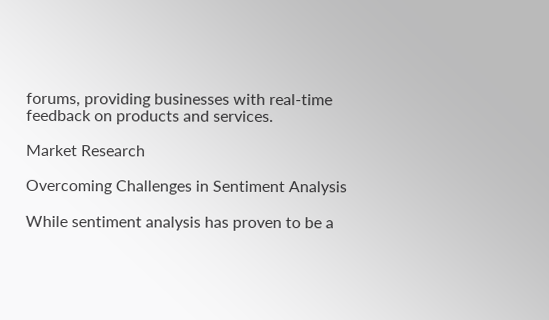forums, providing businesses with real-time feedback on products and services.

Market Research

Overcoming Challenges in Sentiment Analysis

While sentiment analysis has proven to be a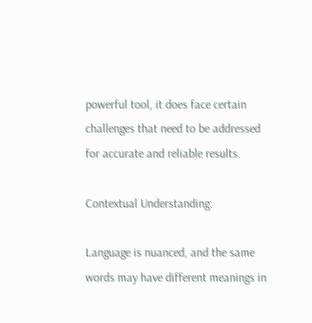powerful tool, it does face certain challenges that need to be addressed for accurate and reliable results.

Contextual Understanding:

Language is nuanced, and the same words may have different meanings in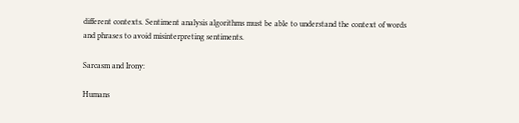different contexts. Sentiment analysis algorithms must be able to understand the context of words and phrases to avoid misinterpreting sentiments.

Sarcasm and Irony:

Humans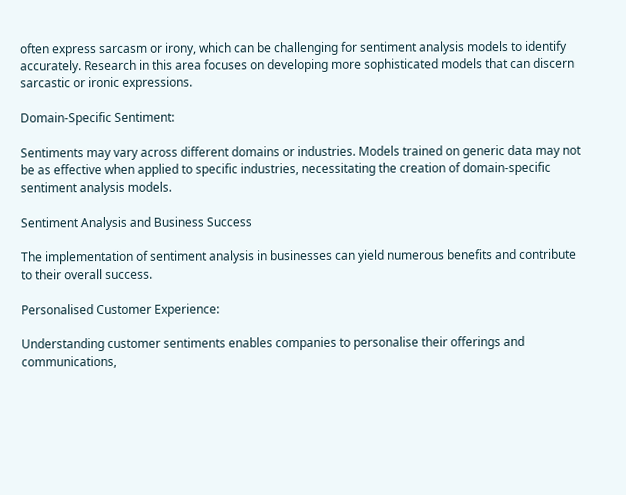often express sarcasm or irony, which can be challenging for sentiment analysis models to identify accurately. Research in this area focuses on developing more sophisticated models that can discern sarcastic or ironic expressions.

Domain-Specific Sentiment:

Sentiments may vary across different domains or industries. Models trained on generic data may not be as effective when applied to specific industries, necessitating the creation of domain-specific sentiment analysis models.

Sentiment Analysis and Business Success

The implementation of sentiment analysis in businesses can yield numerous benefits and contribute to their overall success.

Personalised Customer Experience:

Understanding customer sentiments enables companies to personalise their offerings and communications,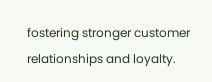fostering stronger customer relationships and loyalty.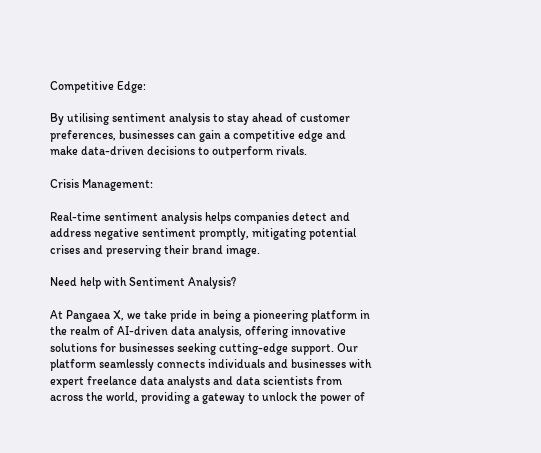Competitive Edge:

By utilising sentiment analysis to stay ahead of customer preferences, businesses can gain a competitive edge and make data-driven decisions to outperform rivals.

Crisis Management:

Real-time sentiment analysis helps companies detect and address negative sentiment promptly, mitigating potential crises and preserving their brand image.

Need help with Sentiment Analysis?

At Pangaea X, we take pride in being a pioneering platform in the realm of AI-driven data analysis, offering innovative solutions for businesses seeking cutting-edge support. Our platform seamlessly connects individuals and businesses with expert freelance data analysts and data scientists from across the world, providing a gateway to unlock the power of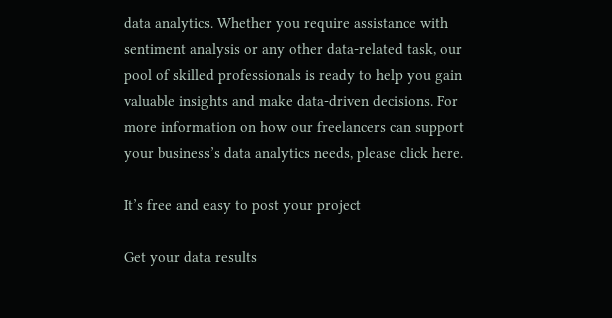data analytics. Whether you require assistance with sentiment analysis or any other data-related task, our pool of skilled professionals is ready to help you gain valuable insights and make data-driven decisions. For more information on how our freelancers can support your business’s data analytics needs, please click here.

It’s free and easy to post your project

Get your data results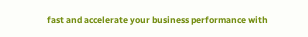fast and accelerate your business performance with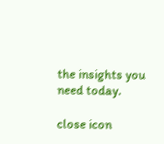the insights you need today.

close icon